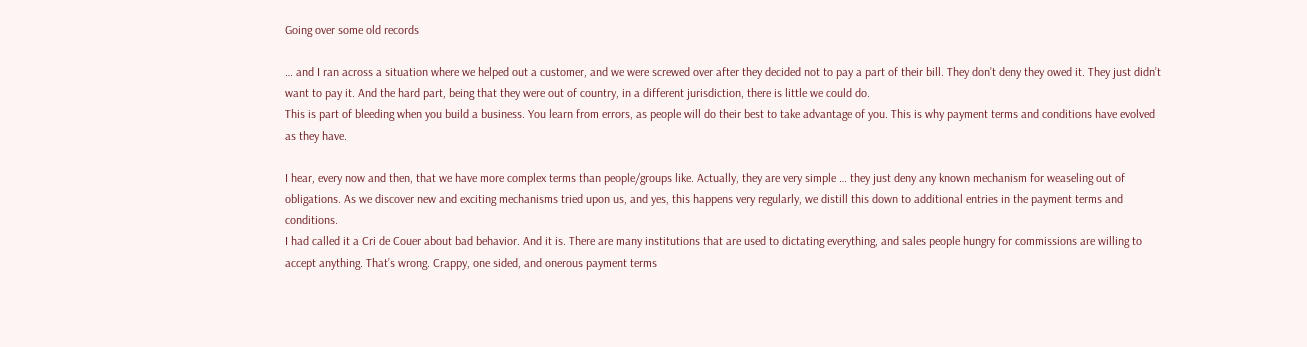Going over some old records

… and I ran across a situation where we helped out a customer, and we were screwed over after they decided not to pay a part of their bill. They don’t deny they owed it. They just didn’t want to pay it. And the hard part, being that they were out of country, in a different jurisdiction, there is little we could do.
This is part of bleeding when you build a business. You learn from errors, as people will do their best to take advantage of you. This is why payment terms and conditions have evolved as they have.

I hear, every now and then, that we have more complex terms than people/groups like. Actually, they are very simple … they just deny any known mechanism for weaseling out of obligations. As we discover new and exciting mechanisms tried upon us, and yes, this happens very regularly, we distill this down to additional entries in the payment terms and conditions.
I had called it a Cri de Couer about bad behavior. And it is. There are many institutions that are used to dictating everything, and sales people hungry for commissions are willing to accept anything. That’s wrong. Crappy, one sided, and onerous payment terms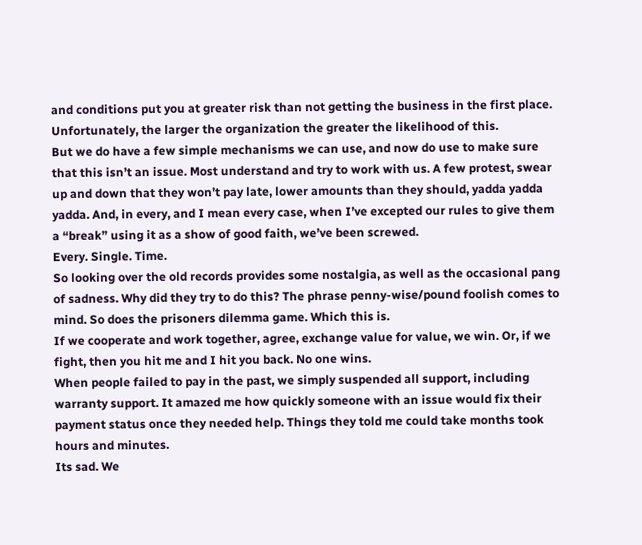and conditions put you at greater risk than not getting the business in the first place. Unfortunately, the larger the organization the greater the likelihood of this.
But we do have a few simple mechanisms we can use, and now do use to make sure that this isn’t an issue. Most understand and try to work with us. A few protest, swear up and down that they won’t pay late, lower amounts than they should, yadda yadda yadda. And, in every, and I mean every case, when I’ve excepted our rules to give them a “break” using it as a show of good faith, we’ve been screwed.
Every. Single. Time.
So looking over the old records provides some nostalgia, as well as the occasional pang of sadness. Why did they try to do this? The phrase penny-wise/pound foolish comes to mind. So does the prisoners dilemma game. Which this is.
If we cooperate and work together, agree, exchange value for value, we win. Or, if we fight, then you hit me and I hit you back. No one wins.
When people failed to pay in the past, we simply suspended all support, including warranty support. It amazed me how quickly someone with an issue would fix their payment status once they needed help. Things they told me could take months took hours and minutes.
Its sad. We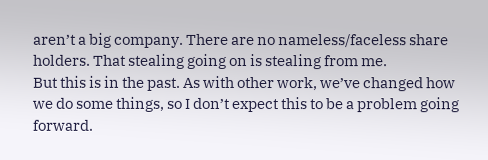aren’t a big company. There are no nameless/faceless share holders. That stealing going on is stealing from me.
But this is in the past. As with other work, we’ve changed how we do some things, so I don’t expect this to be a problem going forward.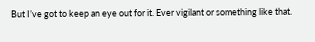But I’ve got to keep an eye out for it. Ever vigilant or something like that.